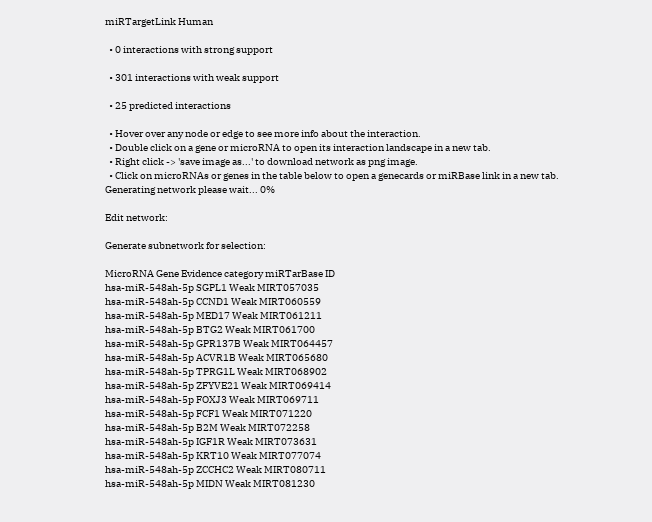miRTargetLink Human

  • 0 interactions with strong support

  • 301 interactions with weak support

  • 25 predicted interactions

  • Hover over any node or edge to see more info about the interaction.
  • Double click on a gene or microRNA to open its interaction landscape in a new tab.
  • Right click -> 'save image as...' to download network as png image.
  • Click on microRNAs or genes in the table below to open a genecards or miRBase link in a new tab.
Generating network please wait... 0%

Edit network:

Generate subnetwork for selection:

MicroRNA Gene Evidence category miRTarBase ID
hsa-miR-548ah-5p SGPL1 Weak MIRT057035
hsa-miR-548ah-5p CCND1 Weak MIRT060559
hsa-miR-548ah-5p MED17 Weak MIRT061211
hsa-miR-548ah-5p BTG2 Weak MIRT061700
hsa-miR-548ah-5p GPR137B Weak MIRT064457
hsa-miR-548ah-5p ACVR1B Weak MIRT065680
hsa-miR-548ah-5p TPRG1L Weak MIRT068902
hsa-miR-548ah-5p ZFYVE21 Weak MIRT069414
hsa-miR-548ah-5p FOXJ3 Weak MIRT069711
hsa-miR-548ah-5p FCF1 Weak MIRT071220
hsa-miR-548ah-5p B2M Weak MIRT072258
hsa-miR-548ah-5p IGF1R Weak MIRT073631
hsa-miR-548ah-5p KRT10 Weak MIRT077074
hsa-miR-548ah-5p ZCCHC2 Weak MIRT080711
hsa-miR-548ah-5p MIDN Weak MIRT081230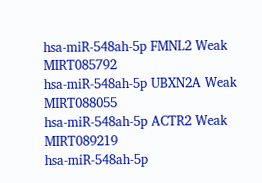hsa-miR-548ah-5p FMNL2 Weak MIRT085792
hsa-miR-548ah-5p UBXN2A Weak MIRT088055
hsa-miR-548ah-5p ACTR2 Weak MIRT089219
hsa-miR-548ah-5p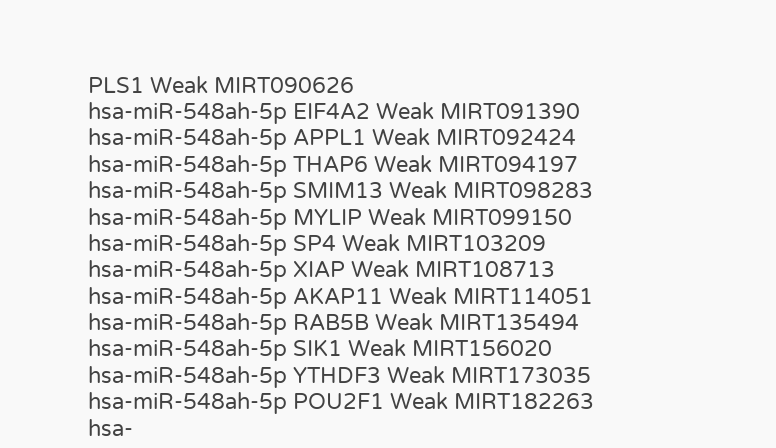PLS1 Weak MIRT090626
hsa-miR-548ah-5p EIF4A2 Weak MIRT091390
hsa-miR-548ah-5p APPL1 Weak MIRT092424
hsa-miR-548ah-5p THAP6 Weak MIRT094197
hsa-miR-548ah-5p SMIM13 Weak MIRT098283
hsa-miR-548ah-5p MYLIP Weak MIRT099150
hsa-miR-548ah-5p SP4 Weak MIRT103209
hsa-miR-548ah-5p XIAP Weak MIRT108713
hsa-miR-548ah-5p AKAP11 Weak MIRT114051
hsa-miR-548ah-5p RAB5B Weak MIRT135494
hsa-miR-548ah-5p SIK1 Weak MIRT156020
hsa-miR-548ah-5p YTHDF3 Weak MIRT173035
hsa-miR-548ah-5p POU2F1 Weak MIRT182263
hsa-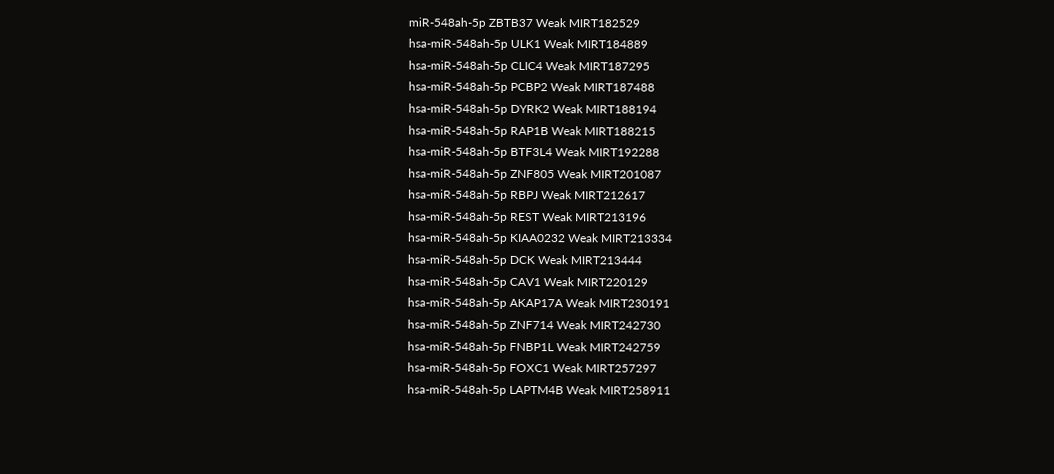miR-548ah-5p ZBTB37 Weak MIRT182529
hsa-miR-548ah-5p ULK1 Weak MIRT184889
hsa-miR-548ah-5p CLIC4 Weak MIRT187295
hsa-miR-548ah-5p PCBP2 Weak MIRT187488
hsa-miR-548ah-5p DYRK2 Weak MIRT188194
hsa-miR-548ah-5p RAP1B Weak MIRT188215
hsa-miR-548ah-5p BTF3L4 Weak MIRT192288
hsa-miR-548ah-5p ZNF805 Weak MIRT201087
hsa-miR-548ah-5p RBPJ Weak MIRT212617
hsa-miR-548ah-5p REST Weak MIRT213196
hsa-miR-548ah-5p KIAA0232 Weak MIRT213334
hsa-miR-548ah-5p DCK Weak MIRT213444
hsa-miR-548ah-5p CAV1 Weak MIRT220129
hsa-miR-548ah-5p AKAP17A Weak MIRT230191
hsa-miR-548ah-5p ZNF714 Weak MIRT242730
hsa-miR-548ah-5p FNBP1L Weak MIRT242759
hsa-miR-548ah-5p FOXC1 Weak MIRT257297
hsa-miR-548ah-5p LAPTM4B Weak MIRT258911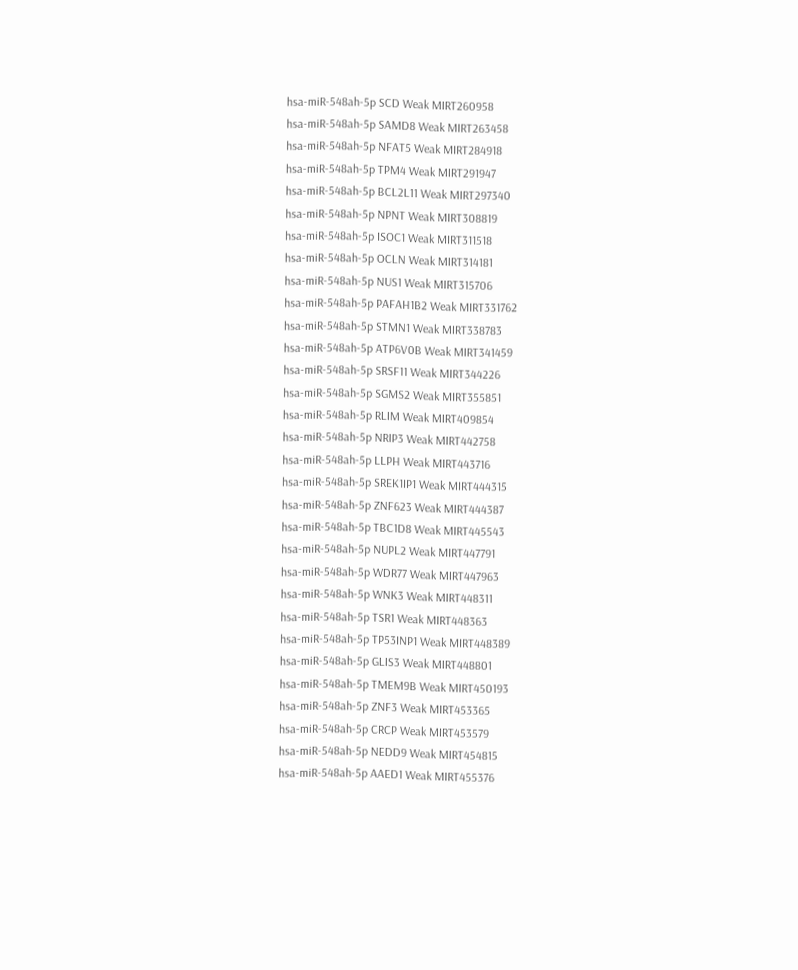hsa-miR-548ah-5p SCD Weak MIRT260958
hsa-miR-548ah-5p SAMD8 Weak MIRT263458
hsa-miR-548ah-5p NFAT5 Weak MIRT284918
hsa-miR-548ah-5p TPM4 Weak MIRT291947
hsa-miR-548ah-5p BCL2L11 Weak MIRT297340
hsa-miR-548ah-5p NPNT Weak MIRT308819
hsa-miR-548ah-5p ISOC1 Weak MIRT311518
hsa-miR-548ah-5p OCLN Weak MIRT314181
hsa-miR-548ah-5p NUS1 Weak MIRT315706
hsa-miR-548ah-5p PAFAH1B2 Weak MIRT331762
hsa-miR-548ah-5p STMN1 Weak MIRT338783
hsa-miR-548ah-5p ATP6V0B Weak MIRT341459
hsa-miR-548ah-5p SRSF11 Weak MIRT344226
hsa-miR-548ah-5p SGMS2 Weak MIRT355851
hsa-miR-548ah-5p RLIM Weak MIRT409854
hsa-miR-548ah-5p NRIP3 Weak MIRT442758
hsa-miR-548ah-5p LLPH Weak MIRT443716
hsa-miR-548ah-5p SREK1IP1 Weak MIRT444315
hsa-miR-548ah-5p ZNF623 Weak MIRT444387
hsa-miR-548ah-5p TBC1D8 Weak MIRT445543
hsa-miR-548ah-5p NUPL2 Weak MIRT447791
hsa-miR-548ah-5p WDR77 Weak MIRT447963
hsa-miR-548ah-5p WNK3 Weak MIRT448311
hsa-miR-548ah-5p TSR1 Weak MIRT448363
hsa-miR-548ah-5p TP53INP1 Weak MIRT448389
hsa-miR-548ah-5p GLIS3 Weak MIRT448801
hsa-miR-548ah-5p TMEM9B Weak MIRT450193
hsa-miR-548ah-5p ZNF3 Weak MIRT453365
hsa-miR-548ah-5p CRCP Weak MIRT453579
hsa-miR-548ah-5p NEDD9 Weak MIRT454815
hsa-miR-548ah-5p AAED1 Weak MIRT455376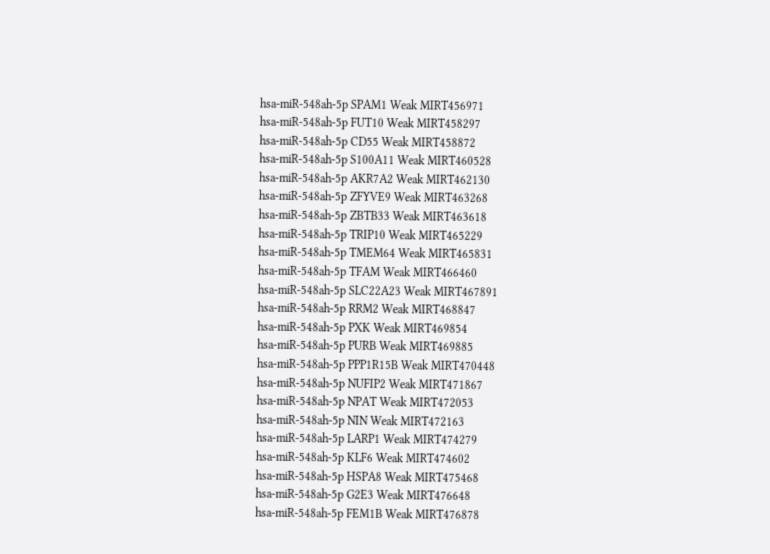hsa-miR-548ah-5p SPAM1 Weak MIRT456971
hsa-miR-548ah-5p FUT10 Weak MIRT458297
hsa-miR-548ah-5p CD55 Weak MIRT458872
hsa-miR-548ah-5p S100A11 Weak MIRT460528
hsa-miR-548ah-5p AKR7A2 Weak MIRT462130
hsa-miR-548ah-5p ZFYVE9 Weak MIRT463268
hsa-miR-548ah-5p ZBTB33 Weak MIRT463618
hsa-miR-548ah-5p TRIP10 Weak MIRT465229
hsa-miR-548ah-5p TMEM64 Weak MIRT465831
hsa-miR-548ah-5p TFAM Weak MIRT466460
hsa-miR-548ah-5p SLC22A23 Weak MIRT467891
hsa-miR-548ah-5p RRM2 Weak MIRT468847
hsa-miR-548ah-5p PXK Weak MIRT469854
hsa-miR-548ah-5p PURB Weak MIRT469885
hsa-miR-548ah-5p PPP1R15B Weak MIRT470448
hsa-miR-548ah-5p NUFIP2 Weak MIRT471867
hsa-miR-548ah-5p NPAT Weak MIRT472053
hsa-miR-548ah-5p NIN Weak MIRT472163
hsa-miR-548ah-5p LARP1 Weak MIRT474279
hsa-miR-548ah-5p KLF6 Weak MIRT474602
hsa-miR-548ah-5p HSPA8 Weak MIRT475468
hsa-miR-548ah-5p G2E3 Weak MIRT476648
hsa-miR-548ah-5p FEM1B Weak MIRT476878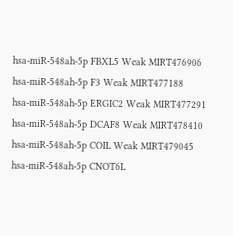hsa-miR-548ah-5p FBXL5 Weak MIRT476906
hsa-miR-548ah-5p F3 Weak MIRT477188
hsa-miR-548ah-5p ERGIC2 Weak MIRT477291
hsa-miR-548ah-5p DCAF8 Weak MIRT478410
hsa-miR-548ah-5p COIL Weak MIRT479045
hsa-miR-548ah-5p CNOT6L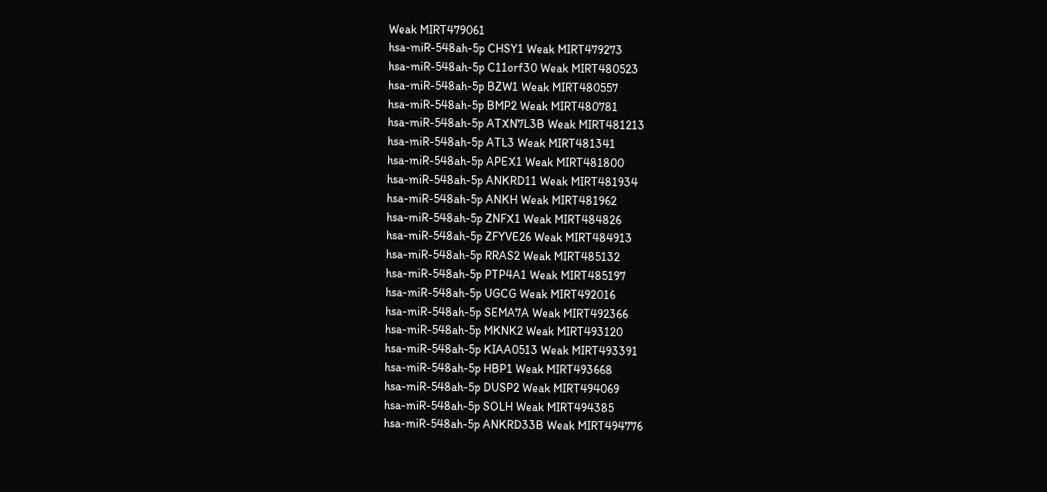Weak MIRT479061
hsa-miR-548ah-5p CHSY1 Weak MIRT479273
hsa-miR-548ah-5p C11orf30 Weak MIRT480523
hsa-miR-548ah-5p BZW1 Weak MIRT480557
hsa-miR-548ah-5p BMP2 Weak MIRT480781
hsa-miR-548ah-5p ATXN7L3B Weak MIRT481213
hsa-miR-548ah-5p ATL3 Weak MIRT481341
hsa-miR-548ah-5p APEX1 Weak MIRT481800
hsa-miR-548ah-5p ANKRD11 Weak MIRT481934
hsa-miR-548ah-5p ANKH Weak MIRT481962
hsa-miR-548ah-5p ZNFX1 Weak MIRT484826
hsa-miR-548ah-5p ZFYVE26 Weak MIRT484913
hsa-miR-548ah-5p RRAS2 Weak MIRT485132
hsa-miR-548ah-5p PTP4A1 Weak MIRT485197
hsa-miR-548ah-5p UGCG Weak MIRT492016
hsa-miR-548ah-5p SEMA7A Weak MIRT492366
hsa-miR-548ah-5p MKNK2 Weak MIRT493120
hsa-miR-548ah-5p KIAA0513 Weak MIRT493391
hsa-miR-548ah-5p HBP1 Weak MIRT493668
hsa-miR-548ah-5p DUSP2 Weak MIRT494069
hsa-miR-548ah-5p SOLH Weak MIRT494385
hsa-miR-548ah-5p ANKRD33B Weak MIRT494776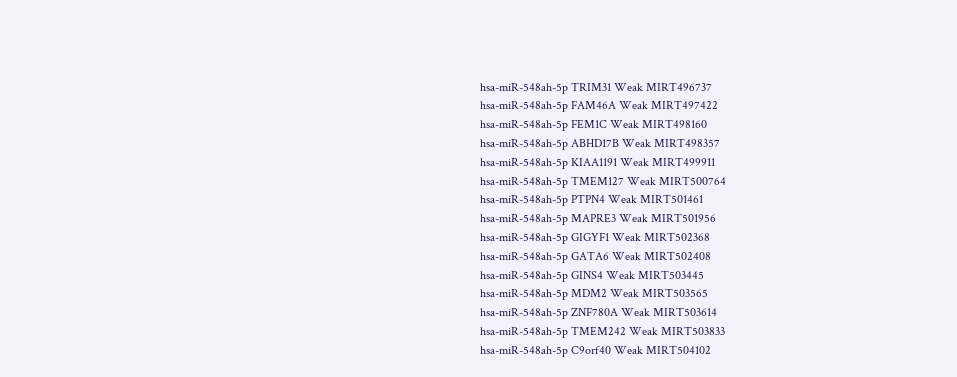hsa-miR-548ah-5p TRIM31 Weak MIRT496737
hsa-miR-548ah-5p FAM46A Weak MIRT497422
hsa-miR-548ah-5p FEM1C Weak MIRT498160
hsa-miR-548ah-5p ABHD17B Weak MIRT498357
hsa-miR-548ah-5p KIAA1191 Weak MIRT499911
hsa-miR-548ah-5p TMEM127 Weak MIRT500764
hsa-miR-548ah-5p PTPN4 Weak MIRT501461
hsa-miR-548ah-5p MAPRE3 Weak MIRT501956
hsa-miR-548ah-5p GIGYF1 Weak MIRT502368
hsa-miR-548ah-5p GATA6 Weak MIRT502408
hsa-miR-548ah-5p GINS4 Weak MIRT503445
hsa-miR-548ah-5p MDM2 Weak MIRT503565
hsa-miR-548ah-5p ZNF780A Weak MIRT503614
hsa-miR-548ah-5p TMEM242 Weak MIRT503833
hsa-miR-548ah-5p C9orf40 Weak MIRT504102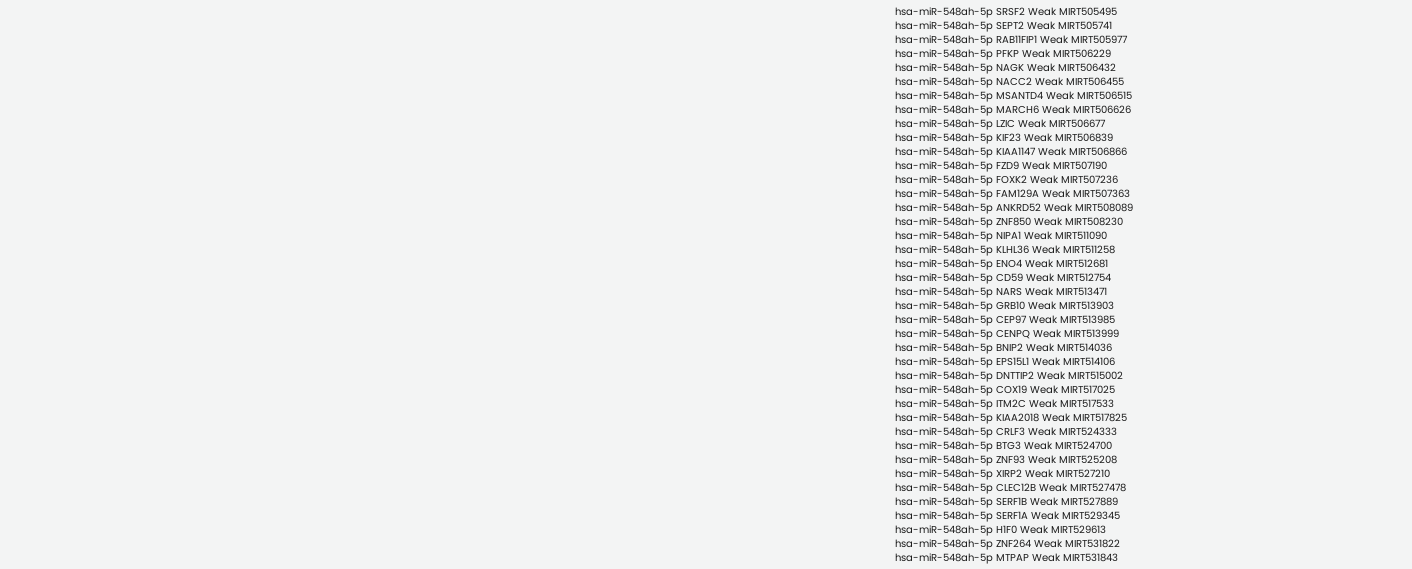hsa-miR-548ah-5p SRSF2 Weak MIRT505495
hsa-miR-548ah-5p SEPT2 Weak MIRT505741
hsa-miR-548ah-5p RAB11FIP1 Weak MIRT505977
hsa-miR-548ah-5p PFKP Weak MIRT506229
hsa-miR-548ah-5p NAGK Weak MIRT506432
hsa-miR-548ah-5p NACC2 Weak MIRT506455
hsa-miR-548ah-5p MSANTD4 Weak MIRT506515
hsa-miR-548ah-5p MARCH6 Weak MIRT506626
hsa-miR-548ah-5p LZIC Weak MIRT506677
hsa-miR-548ah-5p KIF23 Weak MIRT506839
hsa-miR-548ah-5p KIAA1147 Weak MIRT506866
hsa-miR-548ah-5p FZD9 Weak MIRT507190
hsa-miR-548ah-5p FOXK2 Weak MIRT507236
hsa-miR-548ah-5p FAM129A Weak MIRT507363
hsa-miR-548ah-5p ANKRD52 Weak MIRT508089
hsa-miR-548ah-5p ZNF850 Weak MIRT508230
hsa-miR-548ah-5p NIPA1 Weak MIRT511090
hsa-miR-548ah-5p KLHL36 Weak MIRT511258
hsa-miR-548ah-5p ENO4 Weak MIRT512681
hsa-miR-548ah-5p CD59 Weak MIRT512754
hsa-miR-548ah-5p NARS Weak MIRT513471
hsa-miR-548ah-5p GRB10 Weak MIRT513903
hsa-miR-548ah-5p CEP97 Weak MIRT513985
hsa-miR-548ah-5p CENPQ Weak MIRT513999
hsa-miR-548ah-5p BNIP2 Weak MIRT514036
hsa-miR-548ah-5p EPS15L1 Weak MIRT514106
hsa-miR-548ah-5p DNTTIP2 Weak MIRT515002
hsa-miR-548ah-5p COX19 Weak MIRT517025
hsa-miR-548ah-5p ITM2C Weak MIRT517533
hsa-miR-548ah-5p KIAA2018 Weak MIRT517825
hsa-miR-548ah-5p CRLF3 Weak MIRT524333
hsa-miR-548ah-5p BTG3 Weak MIRT524700
hsa-miR-548ah-5p ZNF93 Weak MIRT525208
hsa-miR-548ah-5p XIRP2 Weak MIRT527210
hsa-miR-548ah-5p CLEC12B Weak MIRT527478
hsa-miR-548ah-5p SERF1B Weak MIRT527889
hsa-miR-548ah-5p SERF1A Weak MIRT529345
hsa-miR-548ah-5p H1F0 Weak MIRT529613
hsa-miR-548ah-5p ZNF264 Weak MIRT531822
hsa-miR-548ah-5p MTPAP Weak MIRT531843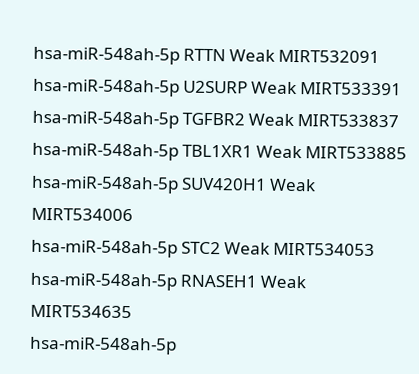hsa-miR-548ah-5p RTTN Weak MIRT532091
hsa-miR-548ah-5p U2SURP Weak MIRT533391
hsa-miR-548ah-5p TGFBR2 Weak MIRT533837
hsa-miR-548ah-5p TBL1XR1 Weak MIRT533885
hsa-miR-548ah-5p SUV420H1 Weak MIRT534006
hsa-miR-548ah-5p STC2 Weak MIRT534053
hsa-miR-548ah-5p RNASEH1 Weak MIRT534635
hsa-miR-548ah-5p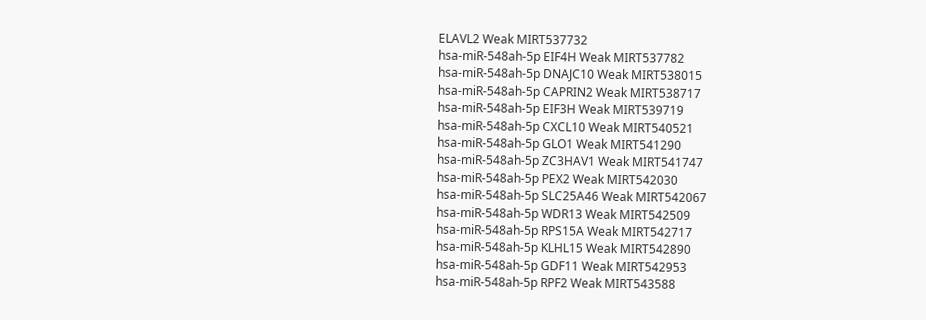ELAVL2 Weak MIRT537732
hsa-miR-548ah-5p EIF4H Weak MIRT537782
hsa-miR-548ah-5p DNAJC10 Weak MIRT538015
hsa-miR-548ah-5p CAPRIN2 Weak MIRT538717
hsa-miR-548ah-5p EIF3H Weak MIRT539719
hsa-miR-548ah-5p CXCL10 Weak MIRT540521
hsa-miR-548ah-5p GLO1 Weak MIRT541290
hsa-miR-548ah-5p ZC3HAV1 Weak MIRT541747
hsa-miR-548ah-5p PEX2 Weak MIRT542030
hsa-miR-548ah-5p SLC25A46 Weak MIRT542067
hsa-miR-548ah-5p WDR13 Weak MIRT542509
hsa-miR-548ah-5p RPS15A Weak MIRT542717
hsa-miR-548ah-5p KLHL15 Weak MIRT542890
hsa-miR-548ah-5p GDF11 Weak MIRT542953
hsa-miR-548ah-5p RPF2 Weak MIRT543588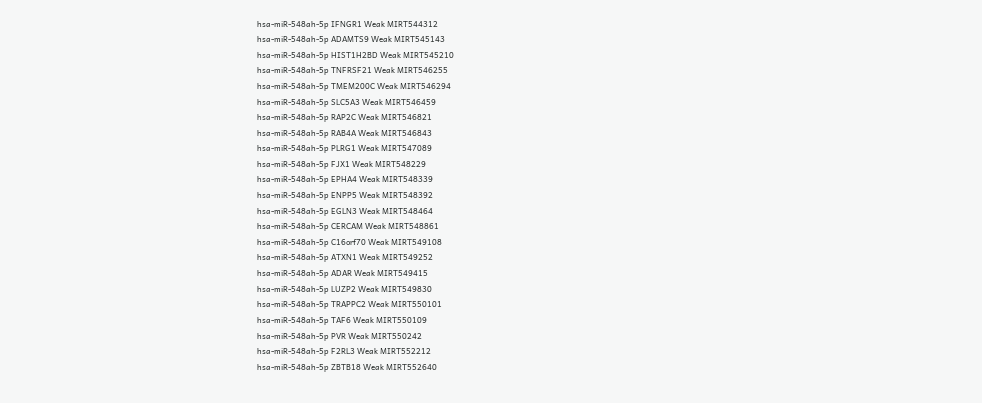hsa-miR-548ah-5p IFNGR1 Weak MIRT544312
hsa-miR-548ah-5p ADAMTS9 Weak MIRT545143
hsa-miR-548ah-5p HIST1H2BD Weak MIRT545210
hsa-miR-548ah-5p TNFRSF21 Weak MIRT546255
hsa-miR-548ah-5p TMEM200C Weak MIRT546294
hsa-miR-548ah-5p SLC5A3 Weak MIRT546459
hsa-miR-548ah-5p RAP2C Weak MIRT546821
hsa-miR-548ah-5p RAB4A Weak MIRT546843
hsa-miR-548ah-5p PLRG1 Weak MIRT547089
hsa-miR-548ah-5p FJX1 Weak MIRT548229
hsa-miR-548ah-5p EPHA4 Weak MIRT548339
hsa-miR-548ah-5p ENPP5 Weak MIRT548392
hsa-miR-548ah-5p EGLN3 Weak MIRT548464
hsa-miR-548ah-5p CERCAM Weak MIRT548861
hsa-miR-548ah-5p C16orf70 Weak MIRT549108
hsa-miR-548ah-5p ATXN1 Weak MIRT549252
hsa-miR-548ah-5p ADAR Weak MIRT549415
hsa-miR-548ah-5p LUZP2 Weak MIRT549830
hsa-miR-548ah-5p TRAPPC2 Weak MIRT550101
hsa-miR-548ah-5p TAF6 Weak MIRT550109
hsa-miR-548ah-5p PVR Weak MIRT550242
hsa-miR-548ah-5p F2RL3 Weak MIRT552212
hsa-miR-548ah-5p ZBTB18 Weak MIRT552640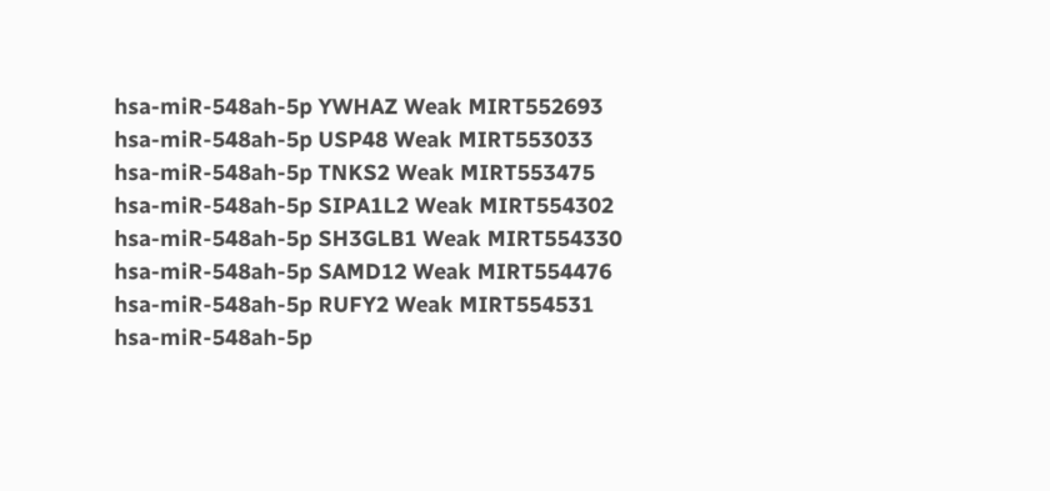hsa-miR-548ah-5p YWHAZ Weak MIRT552693
hsa-miR-548ah-5p USP48 Weak MIRT553033
hsa-miR-548ah-5p TNKS2 Weak MIRT553475
hsa-miR-548ah-5p SIPA1L2 Weak MIRT554302
hsa-miR-548ah-5p SH3GLB1 Weak MIRT554330
hsa-miR-548ah-5p SAMD12 Weak MIRT554476
hsa-miR-548ah-5p RUFY2 Weak MIRT554531
hsa-miR-548ah-5p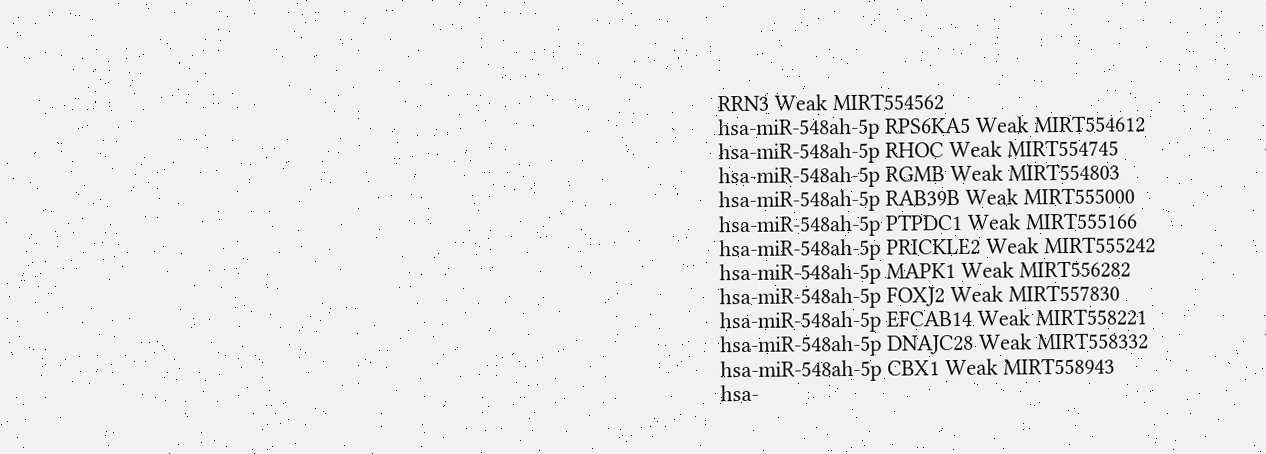RRN3 Weak MIRT554562
hsa-miR-548ah-5p RPS6KA5 Weak MIRT554612
hsa-miR-548ah-5p RHOC Weak MIRT554745
hsa-miR-548ah-5p RGMB Weak MIRT554803
hsa-miR-548ah-5p RAB39B Weak MIRT555000
hsa-miR-548ah-5p PTPDC1 Weak MIRT555166
hsa-miR-548ah-5p PRICKLE2 Weak MIRT555242
hsa-miR-548ah-5p MAPK1 Weak MIRT556282
hsa-miR-548ah-5p FOXJ2 Weak MIRT557830
hsa-miR-548ah-5p EFCAB14 Weak MIRT558221
hsa-miR-548ah-5p DNAJC28 Weak MIRT558332
hsa-miR-548ah-5p CBX1 Weak MIRT558943
hsa-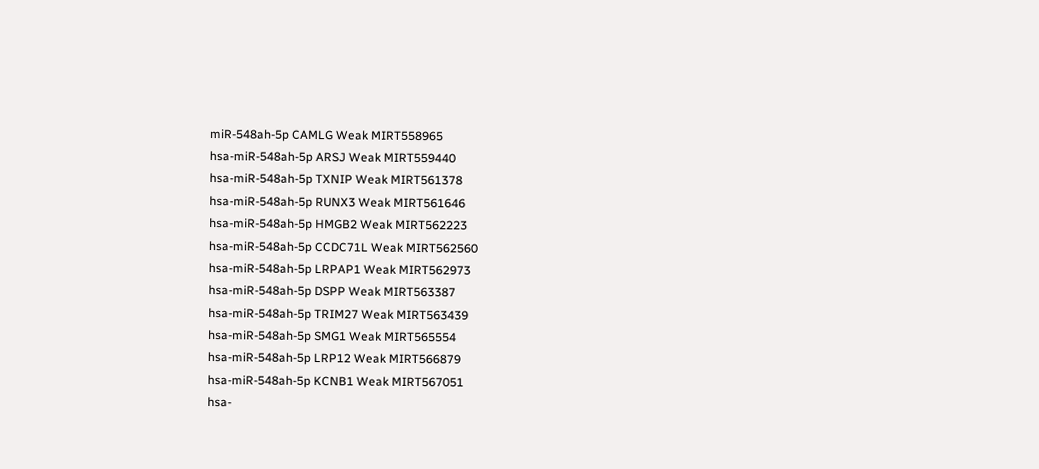miR-548ah-5p CAMLG Weak MIRT558965
hsa-miR-548ah-5p ARSJ Weak MIRT559440
hsa-miR-548ah-5p TXNIP Weak MIRT561378
hsa-miR-548ah-5p RUNX3 Weak MIRT561646
hsa-miR-548ah-5p HMGB2 Weak MIRT562223
hsa-miR-548ah-5p CCDC71L Weak MIRT562560
hsa-miR-548ah-5p LRPAP1 Weak MIRT562973
hsa-miR-548ah-5p DSPP Weak MIRT563387
hsa-miR-548ah-5p TRIM27 Weak MIRT563439
hsa-miR-548ah-5p SMG1 Weak MIRT565554
hsa-miR-548ah-5p LRP12 Weak MIRT566879
hsa-miR-548ah-5p KCNB1 Weak MIRT567051
hsa-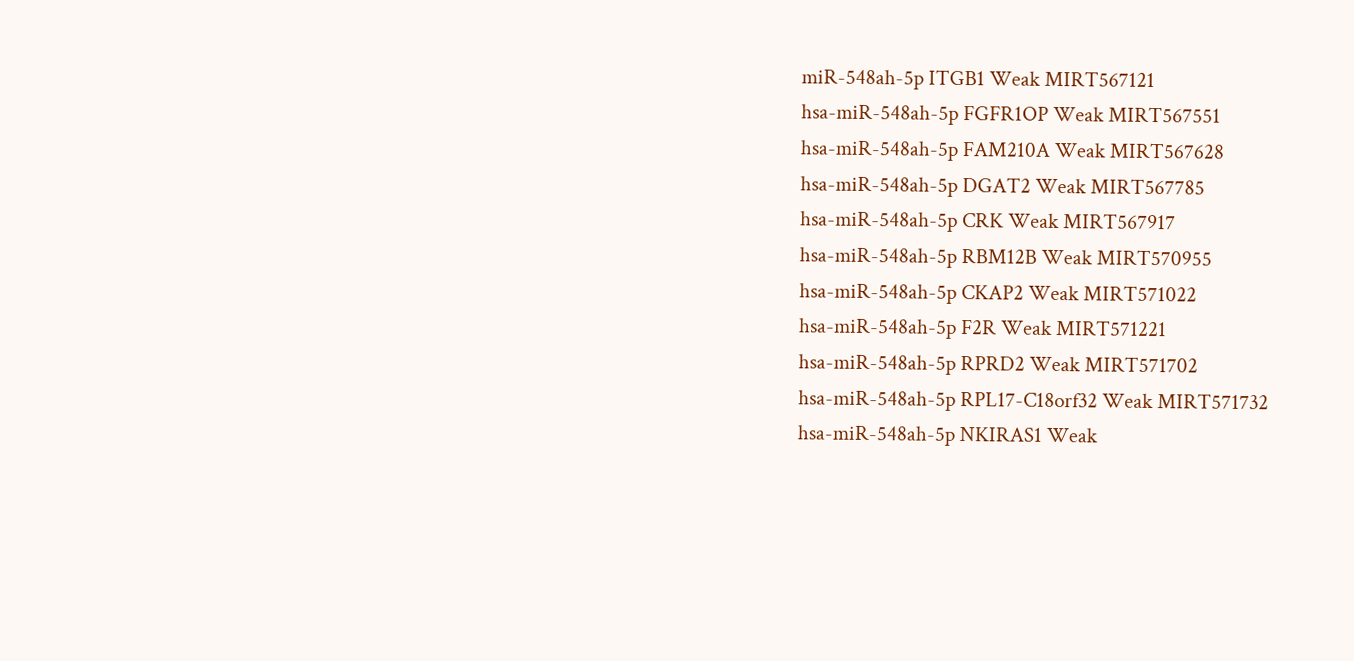miR-548ah-5p ITGB1 Weak MIRT567121
hsa-miR-548ah-5p FGFR1OP Weak MIRT567551
hsa-miR-548ah-5p FAM210A Weak MIRT567628
hsa-miR-548ah-5p DGAT2 Weak MIRT567785
hsa-miR-548ah-5p CRK Weak MIRT567917
hsa-miR-548ah-5p RBM12B Weak MIRT570955
hsa-miR-548ah-5p CKAP2 Weak MIRT571022
hsa-miR-548ah-5p F2R Weak MIRT571221
hsa-miR-548ah-5p RPRD2 Weak MIRT571702
hsa-miR-548ah-5p RPL17-C18orf32 Weak MIRT571732
hsa-miR-548ah-5p NKIRAS1 Weak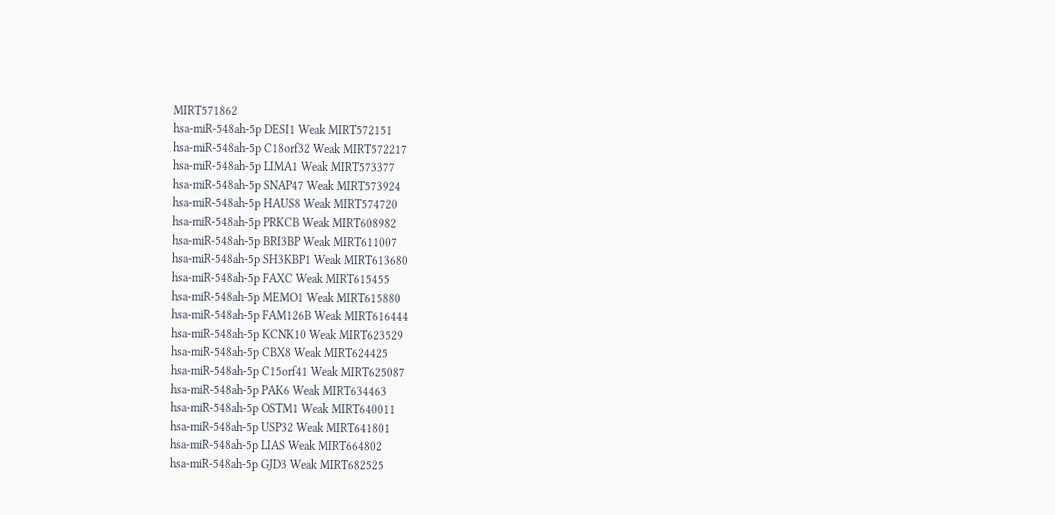MIRT571862
hsa-miR-548ah-5p DESI1 Weak MIRT572151
hsa-miR-548ah-5p C18orf32 Weak MIRT572217
hsa-miR-548ah-5p LIMA1 Weak MIRT573377
hsa-miR-548ah-5p SNAP47 Weak MIRT573924
hsa-miR-548ah-5p HAUS8 Weak MIRT574720
hsa-miR-548ah-5p PRKCB Weak MIRT608982
hsa-miR-548ah-5p BRI3BP Weak MIRT611007
hsa-miR-548ah-5p SH3KBP1 Weak MIRT613680
hsa-miR-548ah-5p FAXC Weak MIRT615455
hsa-miR-548ah-5p MEMO1 Weak MIRT615880
hsa-miR-548ah-5p FAM126B Weak MIRT616444
hsa-miR-548ah-5p KCNK10 Weak MIRT623529
hsa-miR-548ah-5p CBX8 Weak MIRT624425
hsa-miR-548ah-5p C15orf41 Weak MIRT625087
hsa-miR-548ah-5p PAK6 Weak MIRT634463
hsa-miR-548ah-5p OSTM1 Weak MIRT640011
hsa-miR-548ah-5p USP32 Weak MIRT641801
hsa-miR-548ah-5p LIAS Weak MIRT664802
hsa-miR-548ah-5p GJD3 Weak MIRT682525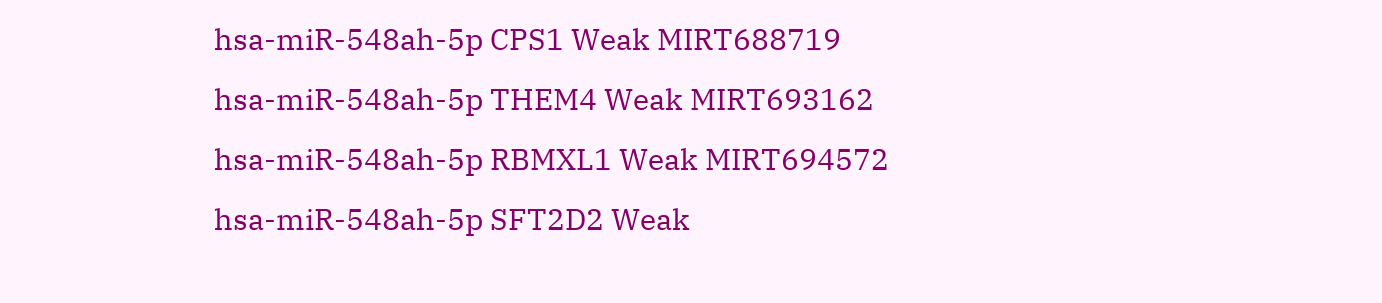hsa-miR-548ah-5p CPS1 Weak MIRT688719
hsa-miR-548ah-5p THEM4 Weak MIRT693162
hsa-miR-548ah-5p RBMXL1 Weak MIRT694572
hsa-miR-548ah-5p SFT2D2 Weak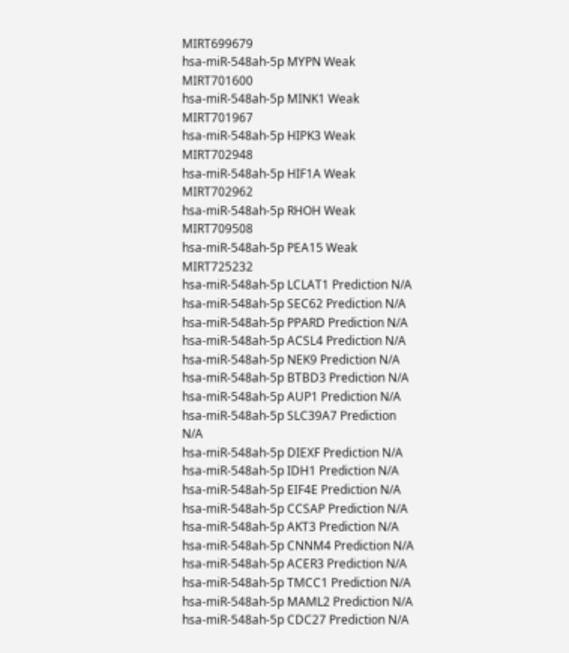MIRT699679
hsa-miR-548ah-5p MYPN Weak MIRT701600
hsa-miR-548ah-5p MINK1 Weak MIRT701967
hsa-miR-548ah-5p HIPK3 Weak MIRT702948
hsa-miR-548ah-5p HIF1A Weak MIRT702962
hsa-miR-548ah-5p RHOH Weak MIRT709508
hsa-miR-548ah-5p PEA15 Weak MIRT725232
hsa-miR-548ah-5p LCLAT1 Prediction N/A
hsa-miR-548ah-5p SEC62 Prediction N/A
hsa-miR-548ah-5p PPARD Prediction N/A
hsa-miR-548ah-5p ACSL4 Prediction N/A
hsa-miR-548ah-5p NEK9 Prediction N/A
hsa-miR-548ah-5p BTBD3 Prediction N/A
hsa-miR-548ah-5p AUP1 Prediction N/A
hsa-miR-548ah-5p SLC39A7 Prediction N/A
hsa-miR-548ah-5p DIEXF Prediction N/A
hsa-miR-548ah-5p IDH1 Prediction N/A
hsa-miR-548ah-5p EIF4E Prediction N/A
hsa-miR-548ah-5p CCSAP Prediction N/A
hsa-miR-548ah-5p AKT3 Prediction N/A
hsa-miR-548ah-5p CNNM4 Prediction N/A
hsa-miR-548ah-5p ACER3 Prediction N/A
hsa-miR-548ah-5p TMCC1 Prediction N/A
hsa-miR-548ah-5p MAML2 Prediction N/A
hsa-miR-548ah-5p CDC27 Prediction N/A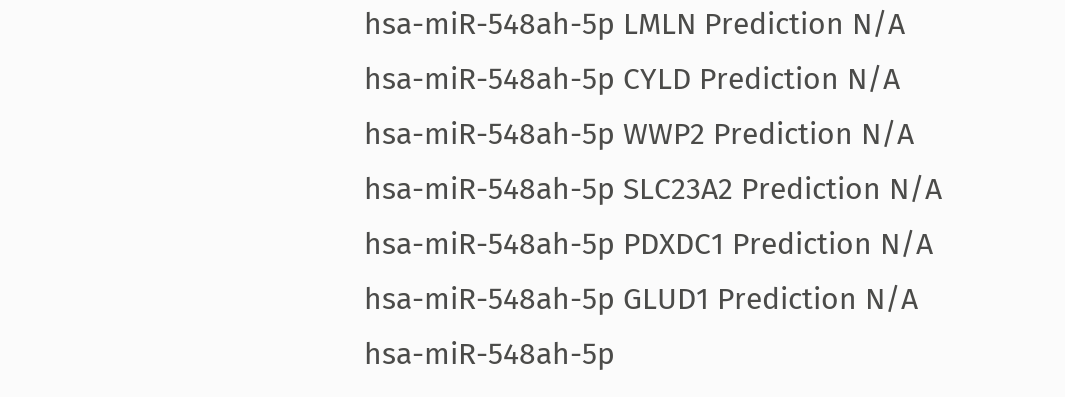hsa-miR-548ah-5p LMLN Prediction N/A
hsa-miR-548ah-5p CYLD Prediction N/A
hsa-miR-548ah-5p WWP2 Prediction N/A
hsa-miR-548ah-5p SLC23A2 Prediction N/A
hsa-miR-548ah-5p PDXDC1 Prediction N/A
hsa-miR-548ah-5p GLUD1 Prediction N/A
hsa-miR-548ah-5p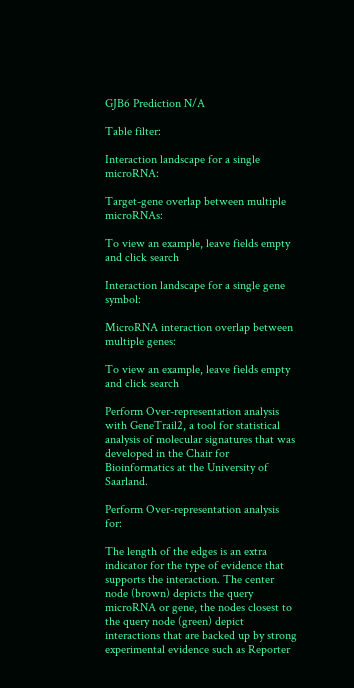GJB6 Prediction N/A

Table filter:

Interaction landscape for a single microRNA:

Target-gene overlap between multiple microRNAs:

To view an example, leave fields empty and click search

Interaction landscape for a single gene symbol:

MicroRNA interaction overlap between multiple genes:

To view an example, leave fields empty and click search

Perform Over-representation analysis with GeneTrail2, a tool for statistical analysis of molecular signatures that was developed in the Chair for Bioinformatics at the University of Saarland.

Perform Over-representation analysis for:

The length of the edges is an extra indicator for the type of evidence that supports the interaction. The center node (brown) depicts the query microRNA or gene, the nodes closest to the query node (green) depict interactions that are backed up by strong experimental evidence such as Reporter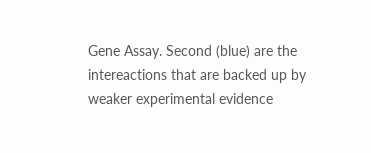Gene Assay. Second (blue) are the intereactions that are backed up by weaker experimental evidence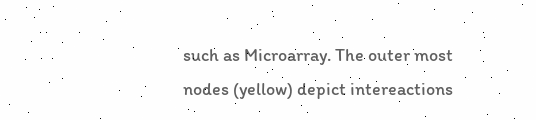such as Microarray. The outer most nodes (yellow) depict intereactions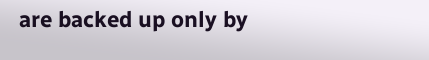are backed up only by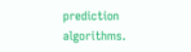prediction algorithms.